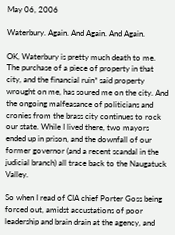May 06, 2006

Waterbury. Again. And Again. And Again.

OK, Waterbury is pretty much death to me. The purchase of a piece of property in that city, and the financial ruin* said property wrought on me, has soured me on the city. And the ongoing malfeasance of politicians and cronies from the brass city continues to rock our state. While I lived there, two mayors ended up in prison, and the downfall of our former governor (and a recent scandal in the judicial branch) all trace back to the Naugatuck Valley.

So when I read of CIA chief Porter Goss being forced out, amidst accustations of poor leadership and brain drain at the agency, and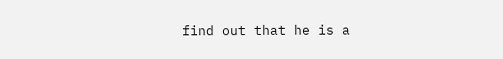find out that he is a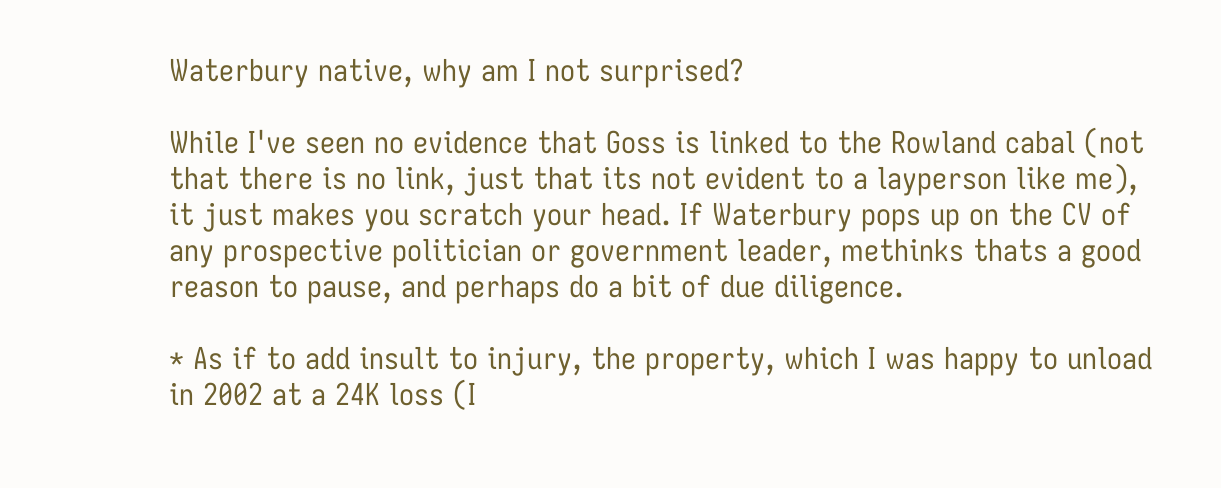Waterbury native, why am I not surprised?

While I've seen no evidence that Goss is linked to the Rowland cabal (not that there is no link, just that its not evident to a layperson like me), it just makes you scratch your head. If Waterbury pops up on the CV of any prospective politician or government leader, methinks thats a good reason to pause, and perhaps do a bit of due diligence.

* As if to add insult to injury, the property, which I was happy to unload in 2002 at a 24K loss (I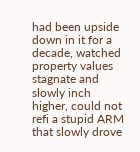had been upside down in it for a decade, watched property values stagnate and slowly inch higher, could not refi a stupid ARM that slowly drove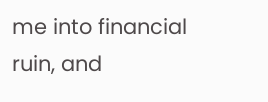me into financial ruin, and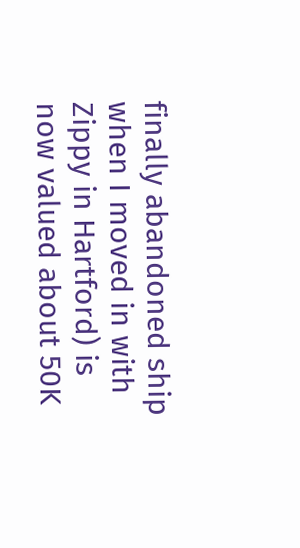finally abandoned ship when I moved in with Zippy in Hartford) is now valued about 50K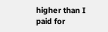higher than I paid for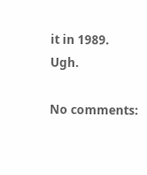it in 1989. Ugh.

No comments: